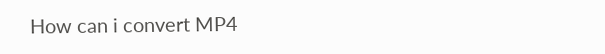How can i convert MP4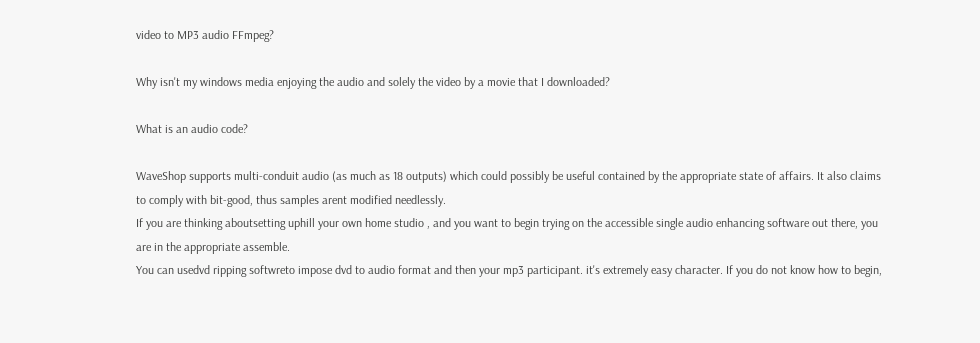video to MP3 audio FFmpeg?

Why isn't my windows media enjoying the audio and solely the video by a movie that I downloaded?

What is an audio code?

WaveShop supports multi-conduit audio (as much as 18 outputs) which could possibly be useful contained by the appropriate state of affairs. It also claims to comply with bit-good, thus samples arent modified needlessly.
If you are thinking aboutsetting uphill your own home studio , and you want to begin trying on the accessible single audio enhancing software out there, you are in the appropriate assemble.
You can usedvd ripping softwreto impose dvd to audio format and then your mp3 participant. it's extremely easy character. If you do not know how to begin,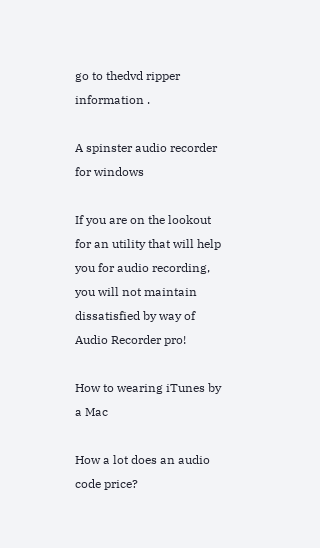go to thedvd ripper information .

A spinster audio recorder for windows

If you are on the lookout for an utility that will help you for audio recording, you will not maintain dissatisfied by way of Audio Recorder pro!

How to wearing iTunes by a Mac

How a lot does an audio code price?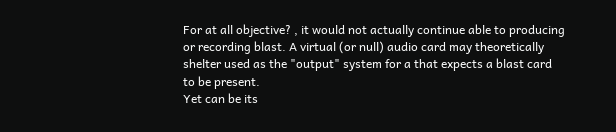For at all objective? , it would not actually continue able to producing or recording blast. A virtual (or null) audio card may theoretically shelter used as the "output" system for a that expects a blast card to be present.
Yet can be its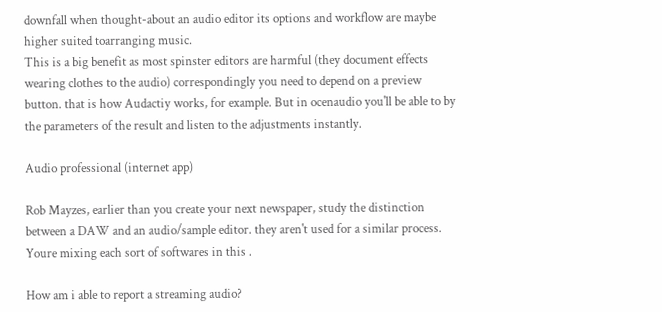downfall when thought-about an audio editor its options and workflow are maybe higher suited toarranging music.
This is a big benefit as most spinster editors are harmful (they document effects wearing clothes to the audio) correspondingly you need to depend on a preview button. that is how Audactiy works, for example. But in ocenaudio you'll be able to by the parameters of the result and listen to the adjustments instantly.

Audio professional (internet app)

Rob Mayzes, earlier than you create your next newspaper, study the distinction between a DAW and an audio/sample editor. they aren't used for a similar process. Youre mixing each sort of softwares in this .

How am i able to report a streaming audio?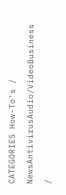CATEGORIES How-To's / NewsAntivirusAudio/VideoBusiness /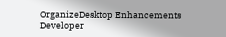OrganizeDesktop Enhancements Developer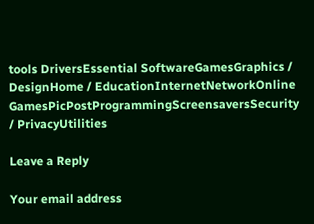tools DriversEssential SoftwareGamesGraphics / DesignHome / EducationInternetNetworkOnline GamesPicPostProgrammingScreensaversSecurity / PrivacyUtilities

Leave a Reply

Your email address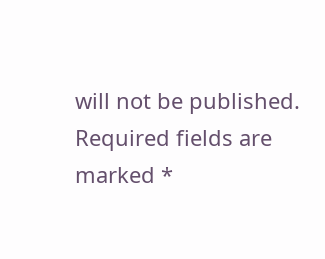will not be published. Required fields are marked *